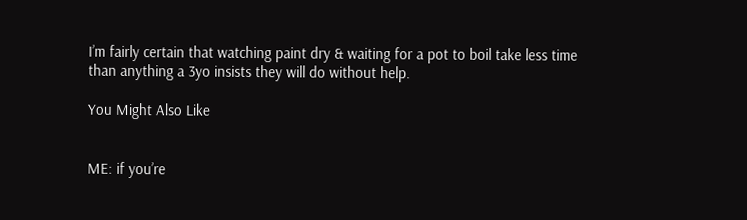I’m fairly certain that watching paint dry & waiting for a pot to boil take less time than anything a 3yo insists they will do without help.

You Might Also Like


ME: if you’re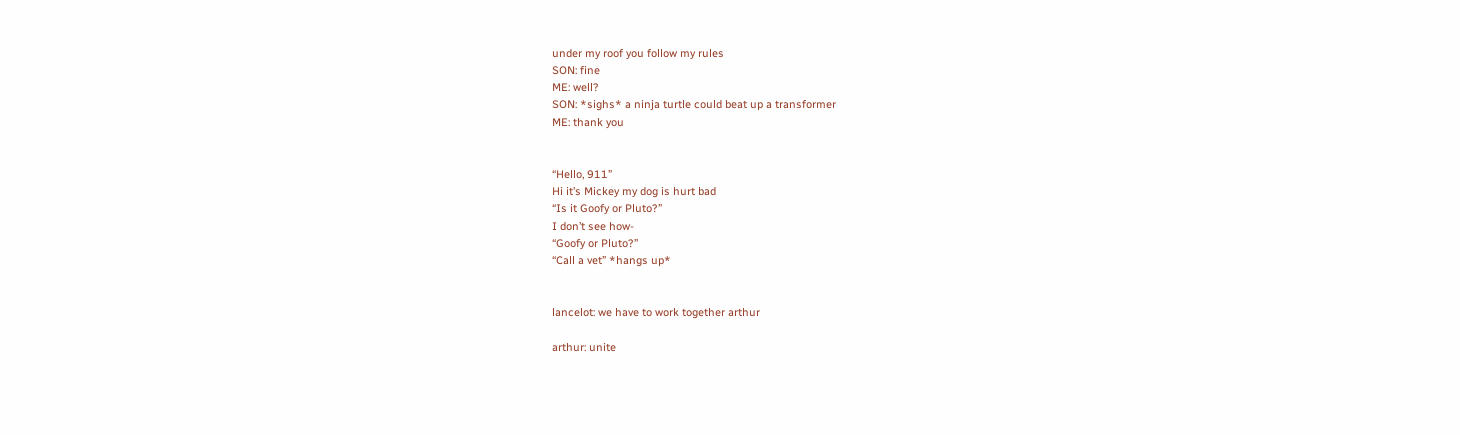under my roof you follow my rules
SON: fine
ME: well?
SON: *sighs* a ninja turtle could beat up a transformer
ME: thank you


“Hello, 911”
Hi it’s Mickey my dog is hurt bad
“Is it Goofy or Pluto?”
I don’t see how-
“Goofy or Pluto?”
“Call a vet” *hangs up*


lancelot: we have to work together arthur

arthur: unite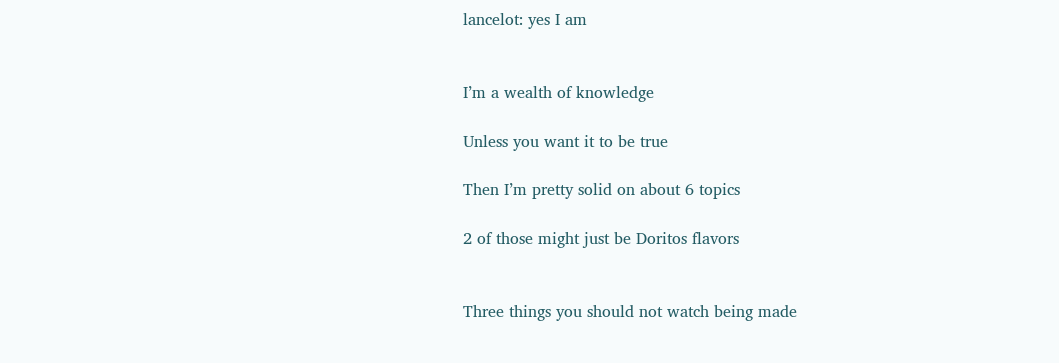lancelot: yes I am


I’m a wealth of knowledge

Unless you want it to be true

Then I’m pretty solid on about 6 topics

2 of those might just be Doritos flavors


Three things you should not watch being made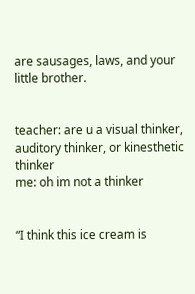are sausages, laws, and your little brother.


teacher: are u a visual thinker, auditory thinker, or kinesthetic thinker
me: oh im not a thinker


“I think this ice cream is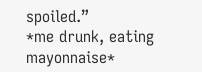spoiled.”
*me drunk, eating mayonnaise*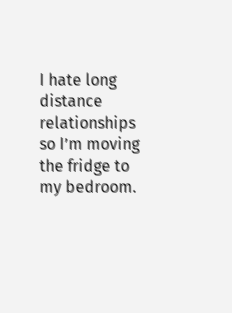I hate long distance relationships so I’m moving the fridge to my bedroom.